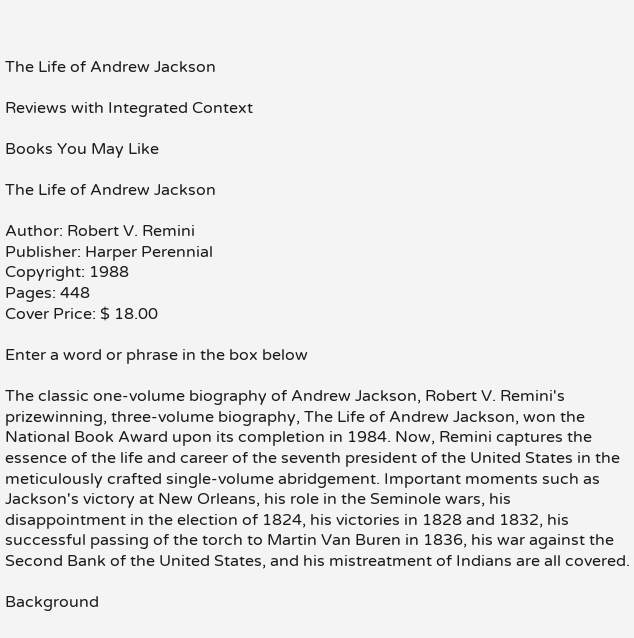The Life of Andrew Jackson

Reviews with Integrated Context

Books You May Like

The Life of Andrew Jackson

Author: Robert V. Remini
Publisher: Harper Perennial
Copyright: 1988
Pages: 448
Cover Price: $ 18.00

Enter a word or phrase in the box below

The classic one-volume biography of Andrew Jackson, Robert V. Remini's prizewinning, three-volume biography, The Life of Andrew Jackson, won the National Book Award upon its completion in 1984. Now, Remini captures the essence of the life and career of the seventh president of the United States in the meticulously crafted single-volume abridgement. Important moments such as Jackson's victory at New Orleans, his role in the Seminole wars, his disappointment in the election of 1824, his victories in 1828 and 1832, his successful passing of the torch to Martin Van Buren in 1836, his war against the Second Bank of the United States, and his mistreatment of Indians are all covered.

Background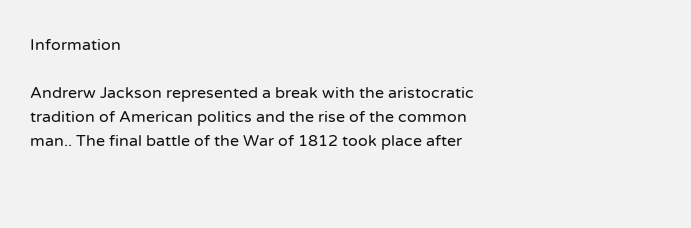Information

Andrerw Jackson represented a break with the aristocratic tradition of American politics and the rise of the common man.. The final battle of the War of 1812 took place after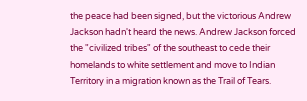the peace had been signed, but the victorious Andrew Jackson hadn't heard the news. Andrew Jackson forced the "civilized tribes" of the southeast to cede their homelands to white settlement and move to Indian Territory in a migration known as the Trail of Tears.